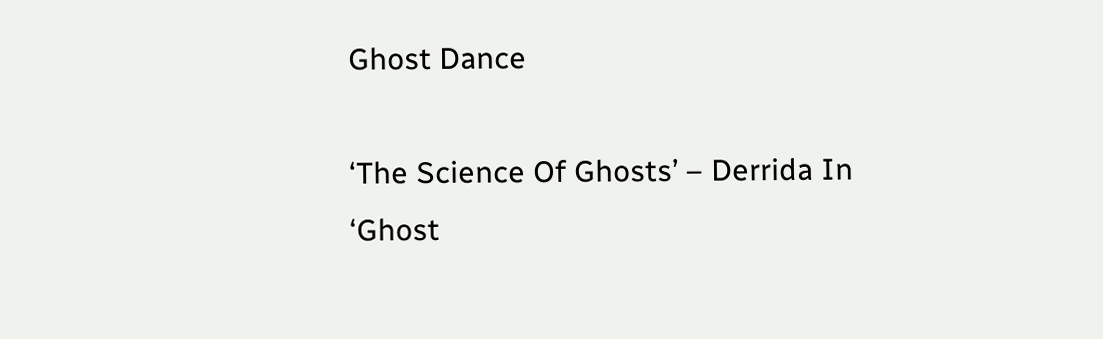Ghost Dance

‘The Science Of Ghosts’ – Derrida In ‘Ghost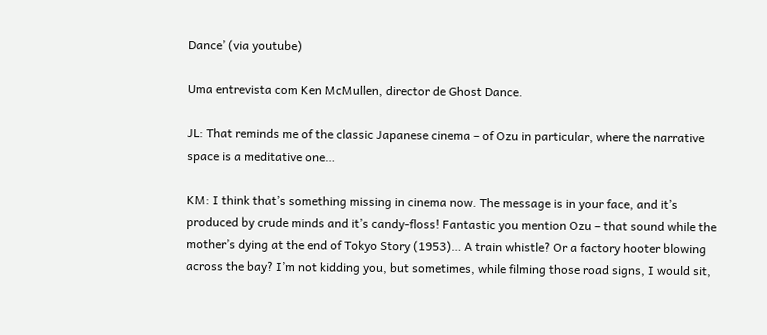Dance’ (via youtube)

Uma entrevista com Ken McMullen, director de Ghost Dance.

JL: That reminds me of the classic Japanese cinema – of Ozu in particular, where the narrative space is a meditative one…

KM: I think that’s something missing in cinema now. The message is in your face, and it’s produced by crude minds and it’s candy-floss! Fantastic you mention Ozu – that sound while the mother’s dying at the end of Tokyo Story (1953)… A train whistle? Or a factory hooter blowing across the bay? I’m not kidding you, but sometimes, while filming those road signs, I would sit,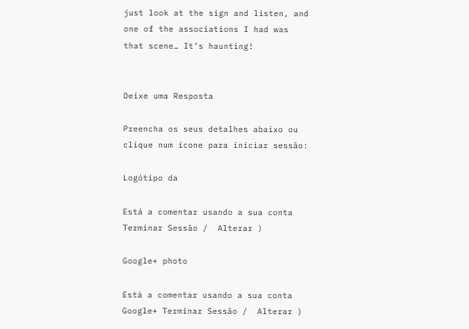just look at the sign and listen, and one of the associations I had was that scene… It’s haunting!


Deixe uma Resposta

Preencha os seus detalhes abaixo ou clique num ícone para iniciar sessão:

Logótipo da

Está a comentar usando a sua conta Terminar Sessão /  Alterar )

Google+ photo

Está a comentar usando a sua conta Google+ Terminar Sessão /  Alterar )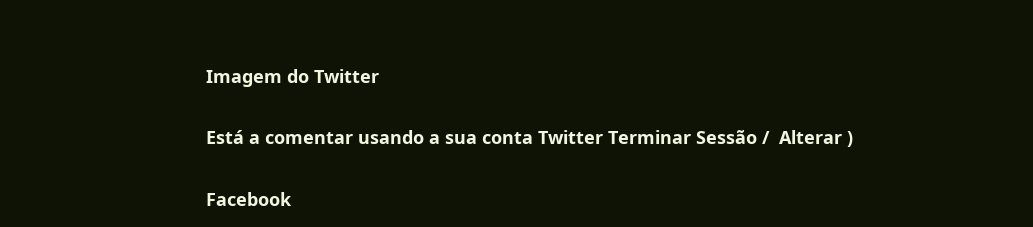Imagem do Twitter

Está a comentar usando a sua conta Twitter Terminar Sessão /  Alterar )

Facebook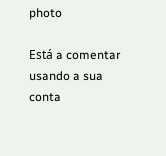photo

Está a comentar usando a sua conta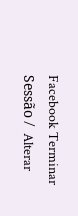Facebook Terminar Sessão /  Alterar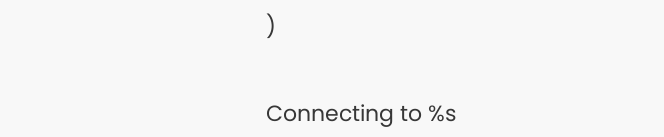)


Connecting to %s